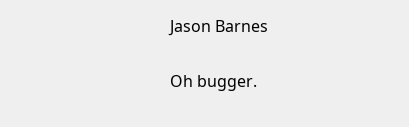Jason Barnes

Oh bugger.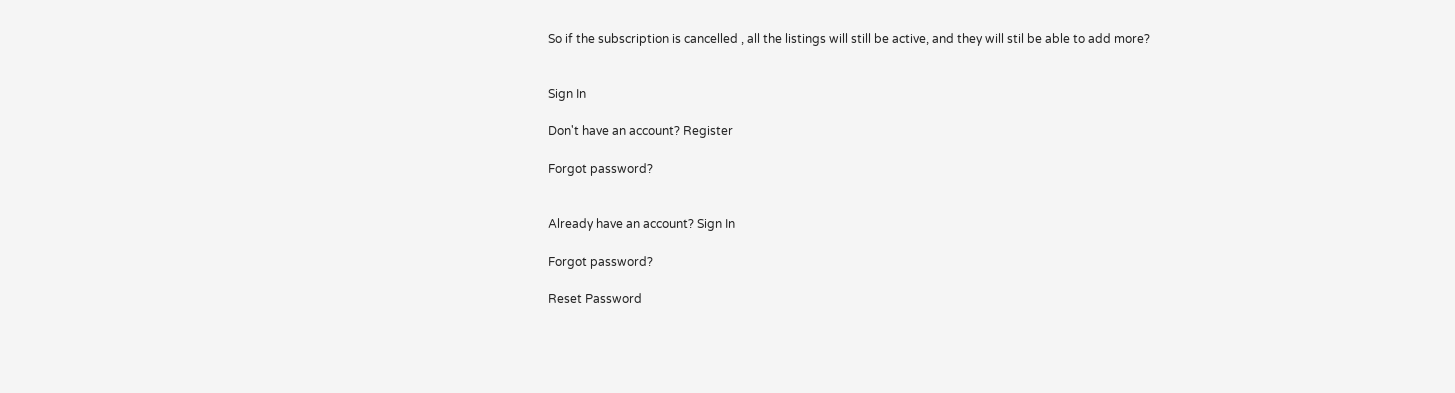So if the subscription is cancelled , all the listings will still be active, and they will stil be able to add more?


Sign In

Don't have an account? Register

Forgot password?


Already have an account? Sign In

Forgot password?

Reset Password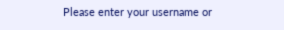Please enter your username or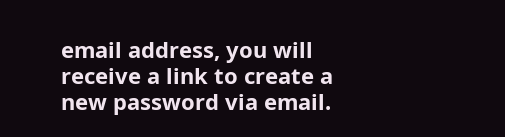email address, you will receive a link to create a new password via email.